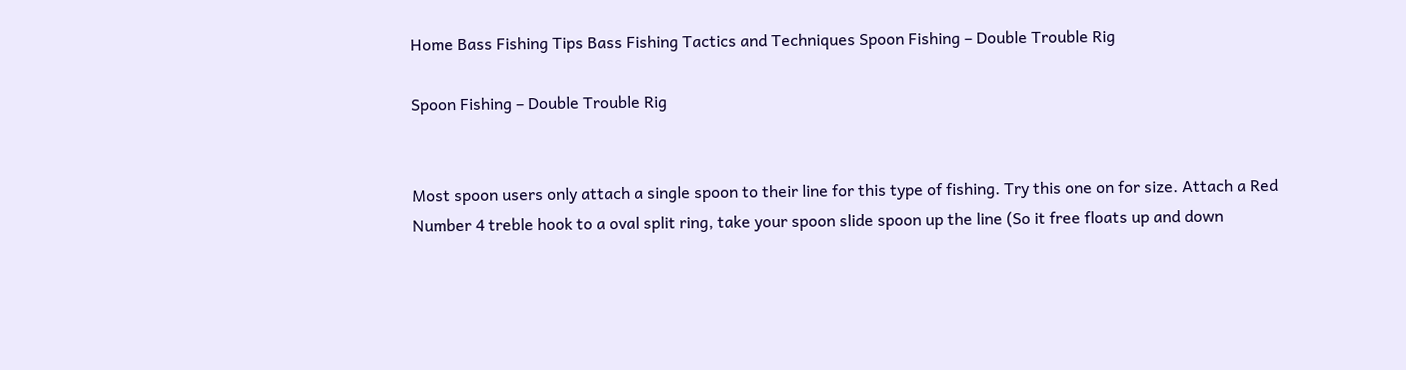Home Bass Fishing Tips Bass Fishing Tactics and Techniques Spoon Fishing – Double Trouble Rig

Spoon Fishing – Double Trouble Rig


Most spoon users only attach a single spoon to their line for this type of fishing. Try this one on for size. Attach a Red Number 4 treble hook to a oval split ring, take your spoon slide spoon up the line (So it free floats up and down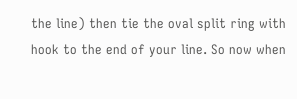the line) then tie the oval split ring with hook to the end of your line. So now when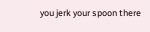you jerk your spoon there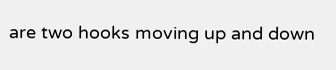are two hooks moving up and down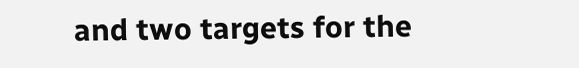and two targets for the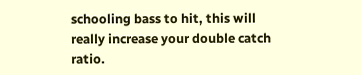schooling bass to hit, this will really increase your double catch ratio.